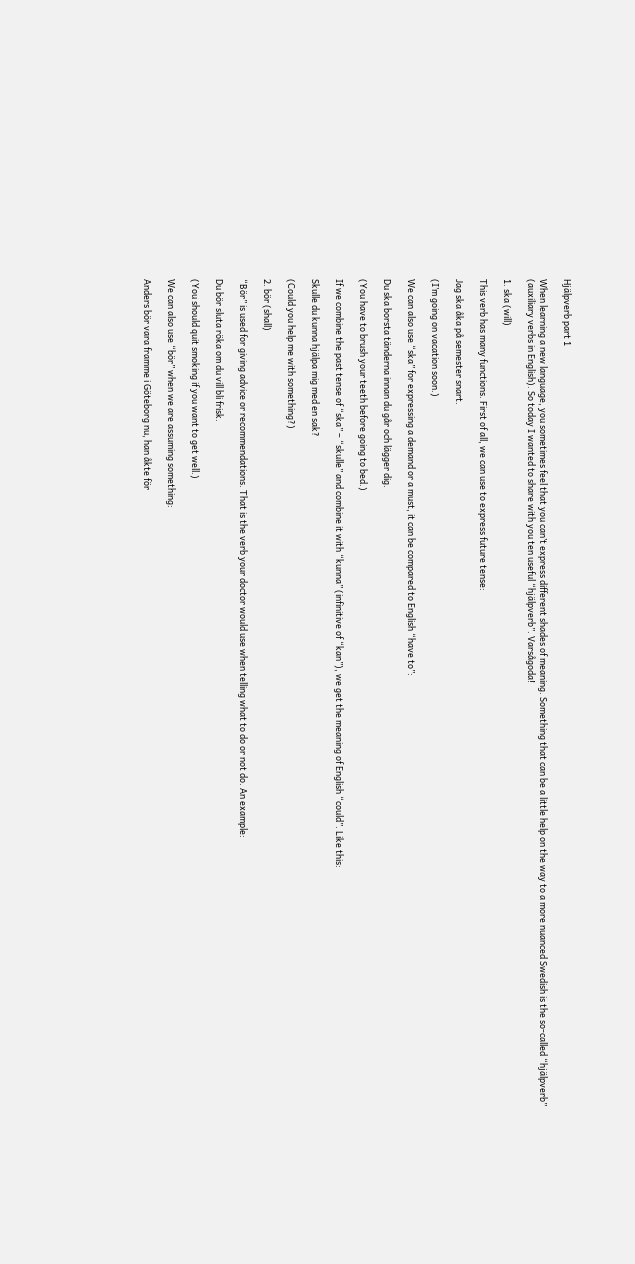Hjälpverb part 1

When learning a new language, you sometimes feel that you can’t express different shades of meaning. Something that can be a little help on the way to a more nuanced Swedish is the so-called “hjälpverb” (auxiliary verbs in English). So today I wanted to share with you ten useful “hjälpverb”. Varsågoda!

1. ska (will)

This verb has many functions. First of all, we can use to express future tense:

Jag ska åka på semester snart.

(I’m going on vacation soon.)

We can also use “ska” for expressing a demand or a must, it can be compared to English “have to”:

Du ska borsta tänderna innan du går och lägger dig.

(You have to brush your teeth before going to bed.)

If we combine the past tense of “ska” – “skulle” and combine it with “kunna” (infinitive of “kan”), we get the meaning of English “could”. Like this:

Skulle du kunna hjälpa mig med en sak?

(Could you help me with something?)

2. bör (shall)

“Bör” is used for giving advice or recommendations. That is the verb your doctor would use when telling what to do or not do. An example:

Du bör sluta röka om du vill bli frisk.

(You should quit smoking if you want to get well.)

We can also use “bör” when we are assuming something:

Anders bör vara framme i Göteborg nu, han åkte för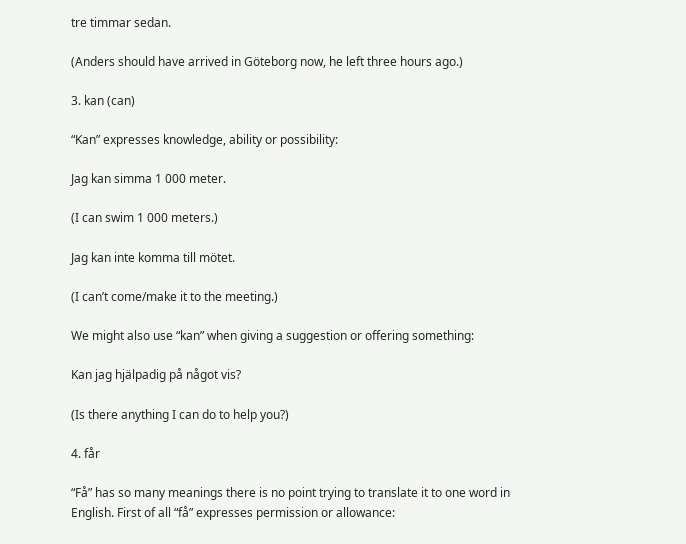tre timmar sedan.

(Anders should have arrived in Göteborg now, he left three hours ago.)

3. kan (can)

“Kan” expresses knowledge, ability or possibility:

Jag kan simma 1 000 meter.

(I can swim 1 000 meters.)

Jag kan inte komma till mötet.

(I can’t come/make it to the meeting.)

We might also use “kan” when giving a suggestion or offering something:

Kan jag hjälpadig på något vis?

(Is there anything I can do to help you?)

4. får

“Få” has so many meanings there is no point trying to translate it to one word in English. First of all “få” expresses permission or allowance: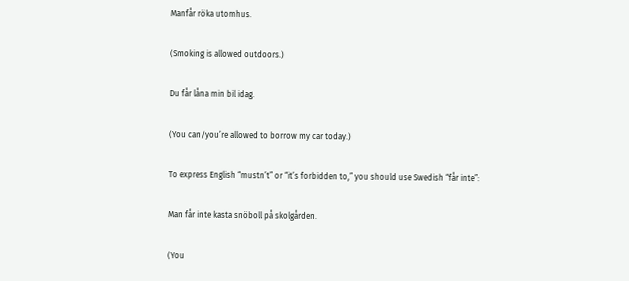Manfår röka utomhus.

(Smoking is allowed outdoors.)

Du får låna min bil idag.

(You can/you’re allowed to borrow my car today.)

To express English “mustn’t” or “it’s forbidden to,” you should use Swedish “får inte”:

Man får inte kasta snöboll på skolgården.

(You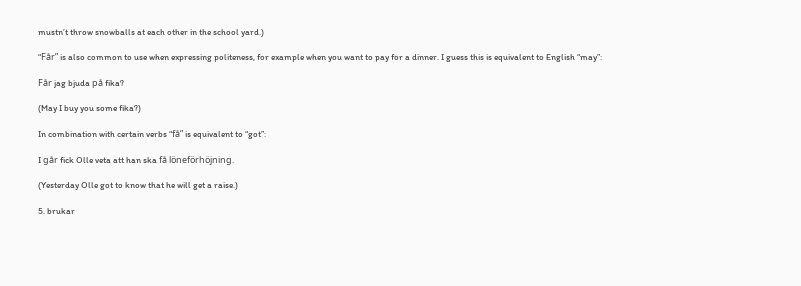mustn’t throw snowballs at each other in the school yard.)

“Får” is also common to use when expressing politeness, for example when you want to pay for a dinner. I guess this is equivalent to English “may”:

Får jag bjuda på fika?

(May I buy you some fika?)

In combination with certain verbs “få” is equivalent to “got”:

I går fick Olle veta att han ska få löneförhöjning.

(Yesterday Olle got to know that he will get a raise.)

5. brukar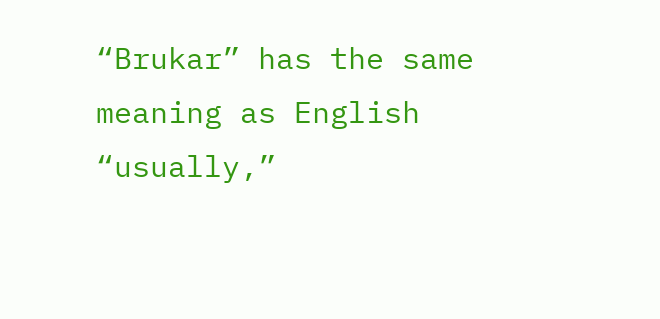“Brukar” has the same meaning as English “usually,”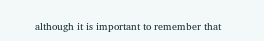although it is important to remember that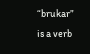“brukar” is a verb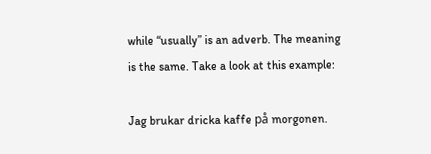while “usually” is an adverb. The meaning is the same. Take a look at this example:

Jag brukar dricka kaffe på morgonen.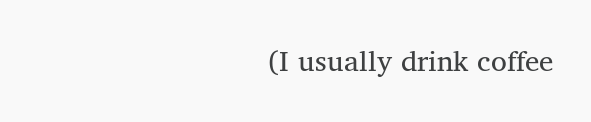(I usually drink coffee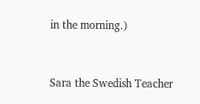in the morning.)


Sara the Swedish Teacher